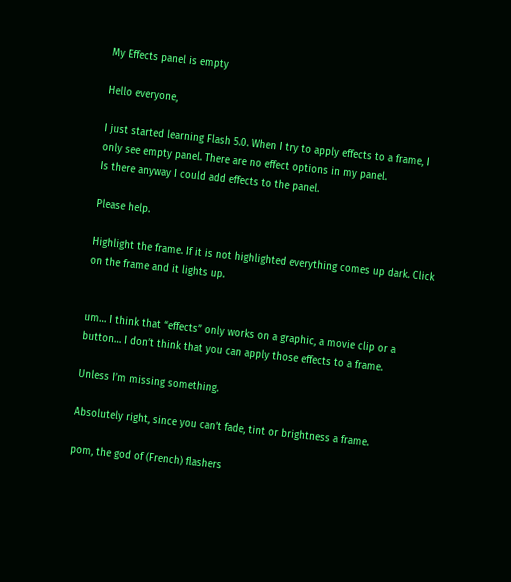My Effects panel is empty

Hello everyone,

I just started learning Flash 5.0. When I try to apply effects to a frame, I only see empty panel. There are no effect options in my panel.
Is there anyway I could add effects to the panel.

Please help.

Highlight the frame. If it is not highlighted everything comes up dark. Click on the frame and it lights up.


um… I think that “effects” only works on a graphic, a movie clip or a button… I don’t think that you can apply those effects to a frame.

Unless I’m missing something.

Absolutely right, since you can’t fade, tint or brightness a frame.

pom, the god of (French) flashers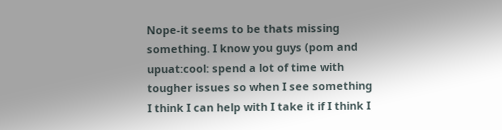Nope-it seems to be thats missing something. I know you guys (pom and upuat:cool: spend a lot of time with tougher issues so when I see something I think I can help with I take it if I think I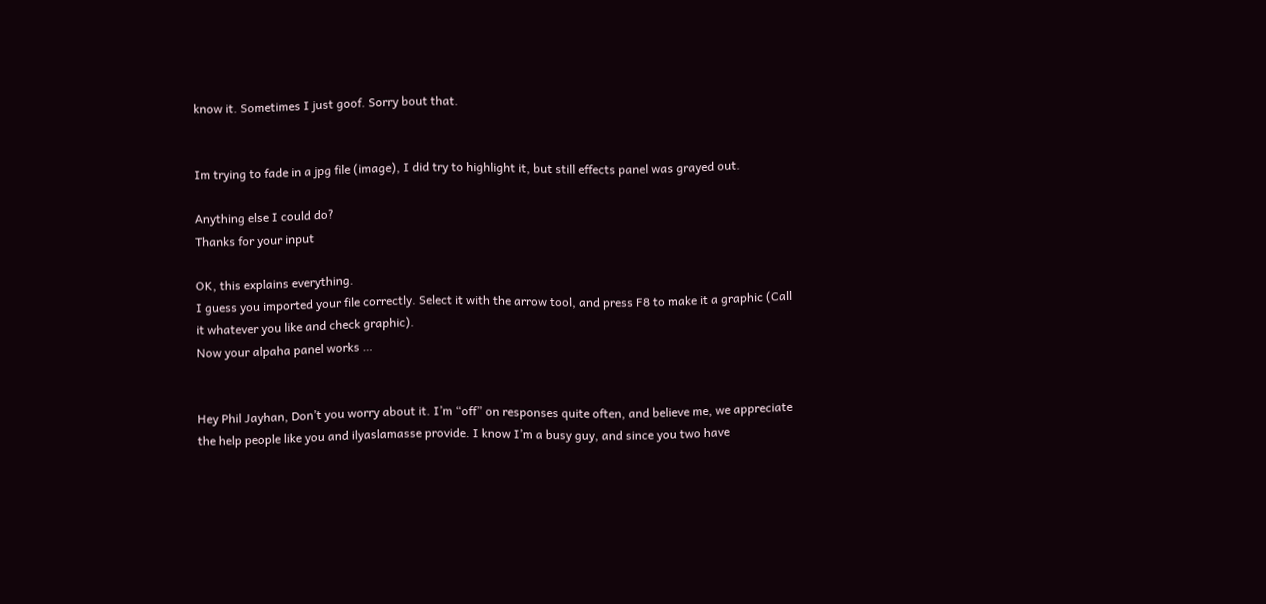know it. Sometimes I just goof. Sorry bout that.


Im trying to fade in a jpg file (image), I did try to highlight it, but still effects panel was grayed out.

Anything else I could do?
Thanks for your input

OK, this explains everything.
I guess you imported your file correctly. Select it with the arrow tool, and press F8 to make it a graphic (Call it whatever you like and check graphic).
Now your alpaha panel works …


Hey Phil Jayhan, Don’t you worry about it. I’m “off” on responses quite often, and believe me, we appreciate the help people like you and ilyaslamasse provide. I know I’m a busy guy, and since you two have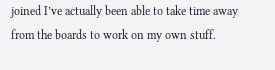joined I’ve actually been able to take time away from the boards to work on my own stuff.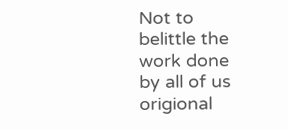Not to belittle the work done by all of us origional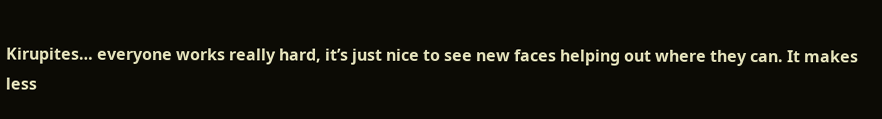Kirupites… everyone works really hard, it’s just nice to see new faces helping out where they can. It makes less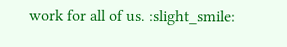work for all of us. :slight_smile: